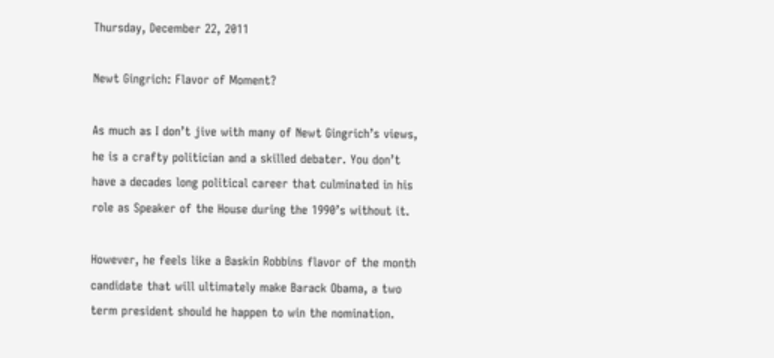Thursday, December 22, 2011

Newt Gingrich: Flavor of Moment?

As much as I don’t jive with many of Newt Gingrich’s views, he is a crafty politician and a skilled debater. You don’t have a decades long political career that culminated in his role as Speaker of the House during the 1990’s without it.

However, he feels like a Baskin Robbins flavor of the month candidate that will ultimately make Barack Obama, a two term president should he happen to win the nomination.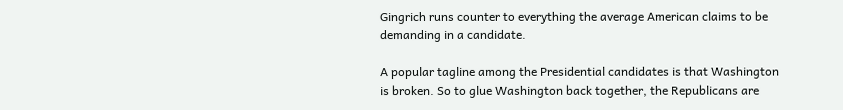Gingrich runs counter to everything the average American claims to be demanding in a candidate.

A popular tagline among the Presidential candidates is that Washington is broken. So to glue Washington back together, the Republicans are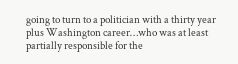going to turn to a politician with a thirty year plus Washington career…who was at least partially responsible for the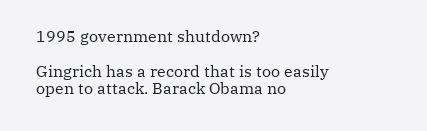1995 government shutdown?

Gingrich has a record that is too easily open to attack. Barack Obama no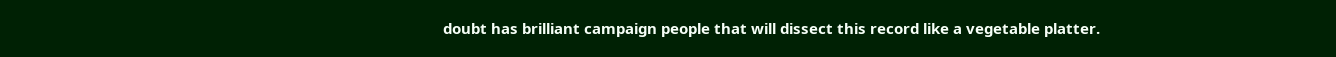doubt has brilliant campaign people that will dissect this record like a vegetable platter.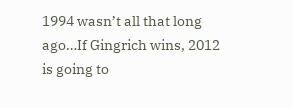1994 wasn’t all that long ago…If Gingrich wins, 2012 is going to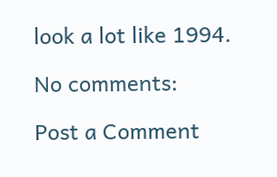look a lot like 1994.

No comments:

Post a Comment